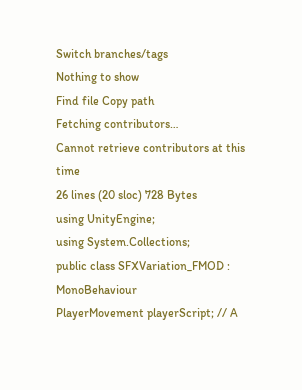Switch branches/tags
Nothing to show
Find file Copy path
Fetching contributors…
Cannot retrieve contributors at this time
26 lines (20 sloc) 728 Bytes
using UnityEngine;
using System.Collections;
public class SFXVariation_FMOD : MonoBehaviour
PlayerMovement playerScript; // A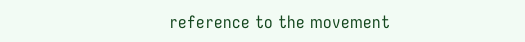reference to the movement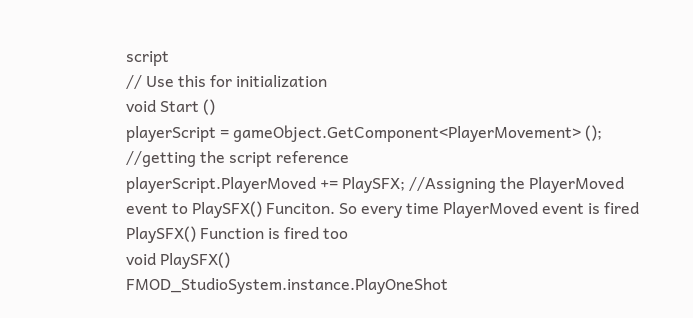script
// Use this for initialization
void Start ()
playerScript = gameObject.GetComponent<PlayerMovement> (); //getting the script reference
playerScript.PlayerMoved += PlaySFX; //Assigning the PlayerMoved event to PlaySFX() Funciton. So every time PlayerMoved event is fired PlaySFX() Function is fired too
void PlaySFX()
FMOD_StudioSystem.instance.PlayOneShot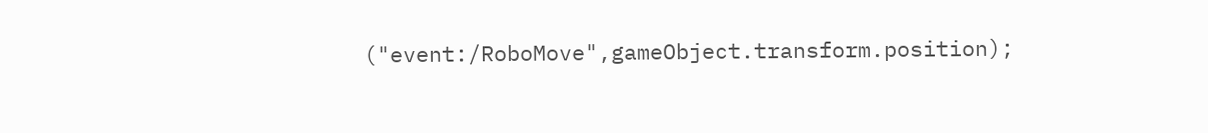("event:/RoboMove",gameObject.transform.position);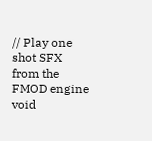// Play one shot SFX from the FMOD engine
void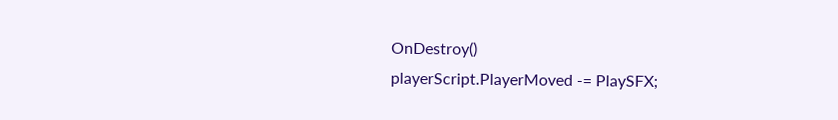OnDestroy()
playerScript.PlayerMoved -= PlaySFX;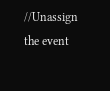//Unassign the event